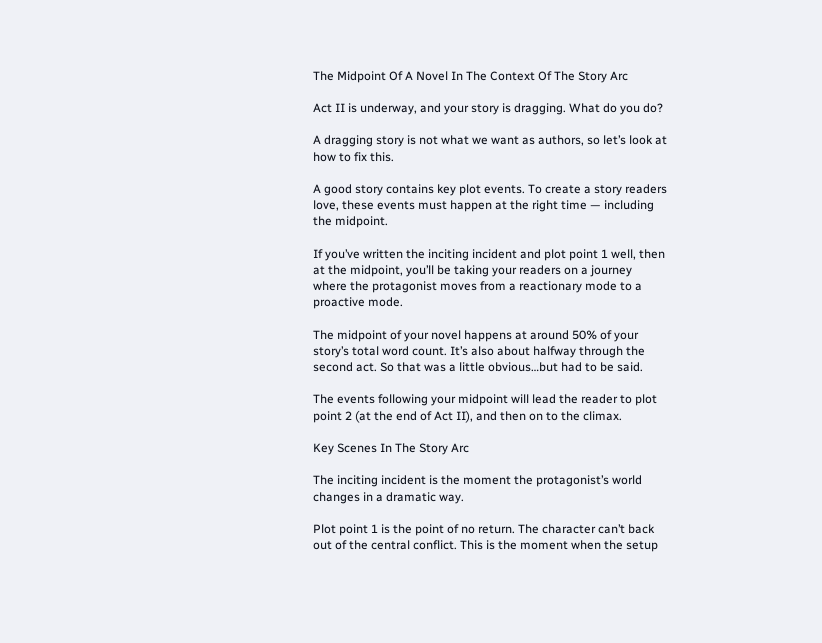The Midpoint Of A Novel In The Context Of The Story Arc

Act II is underway, and your story is dragging. What do you do?

A dragging story is not what we want as authors, so let’s look at how to fix this.

A good story contains key plot events. To create a story readers love, these events must happen at the right time — including the midpoint.

If you’ve written the inciting incident and plot point 1 well, then at the midpoint, you’ll be taking your readers on a journey where the protagonist moves from a reactionary mode to a proactive mode.

The midpoint of your novel happens at around 50% of your story’s total word count. It’s also about halfway through the second act. So that was a little obvious…but had to be said.

The events following your midpoint will lead the reader to plot point 2 (at the end of Act II), and then on to the climax.

Key Scenes In The Story Arc

The inciting incident is the moment the protagonist’s world changes in a dramatic way.

Plot point 1 is the point of no return. The character can’t back out of the central conflict. This is the moment when the setup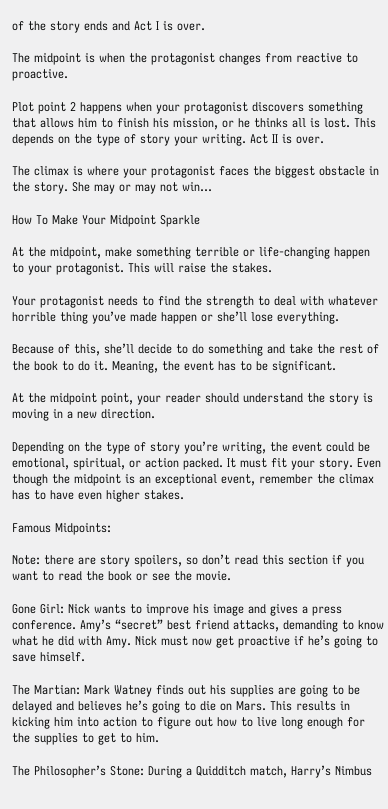of the story ends and Act I is over.

The midpoint is when the protagonist changes from reactive to proactive.

Plot point 2 happens when your protagonist discovers something that allows him to finish his mission, or he thinks all is lost. This depends on the type of story your writing. Act II is over.

The climax is where your protagonist faces the biggest obstacle in the story. She may or may not win…

How To Make Your Midpoint Sparkle

At the midpoint, make something terrible or life-changing happen to your protagonist. This will raise the stakes.

Your protagonist needs to find the strength to deal with whatever horrible thing you’ve made happen or she’ll lose everything.

Because of this, she’ll decide to do something and take the rest of the book to do it. Meaning, the event has to be significant.

At the midpoint point, your reader should understand the story is moving in a new direction.

Depending on the type of story you’re writing, the event could be emotional, spiritual, or action packed. It must fit your story. Even though the midpoint is an exceptional event, remember the climax has to have even higher stakes.

Famous Midpoints:

Note: there are story spoilers, so don’t read this section if you want to read the book or see the movie.

Gone Girl: Nick wants to improve his image and gives a press conference. Amy’s “secret” best friend attacks, demanding to know what he did with Amy. Nick must now get proactive if he’s going to save himself.

The Martian: Mark Watney finds out his supplies are going to be delayed and believes he’s going to die on Mars. This results in kicking him into action to figure out how to live long enough for the supplies to get to him.

The Philosopher’s Stone: During a Quidditch match, Harry’s Nimbus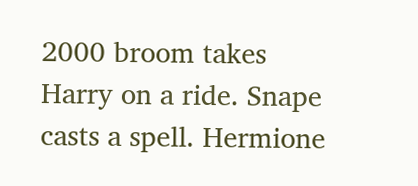2000 broom takes Harry on a ride. Snape casts a spell. Hermione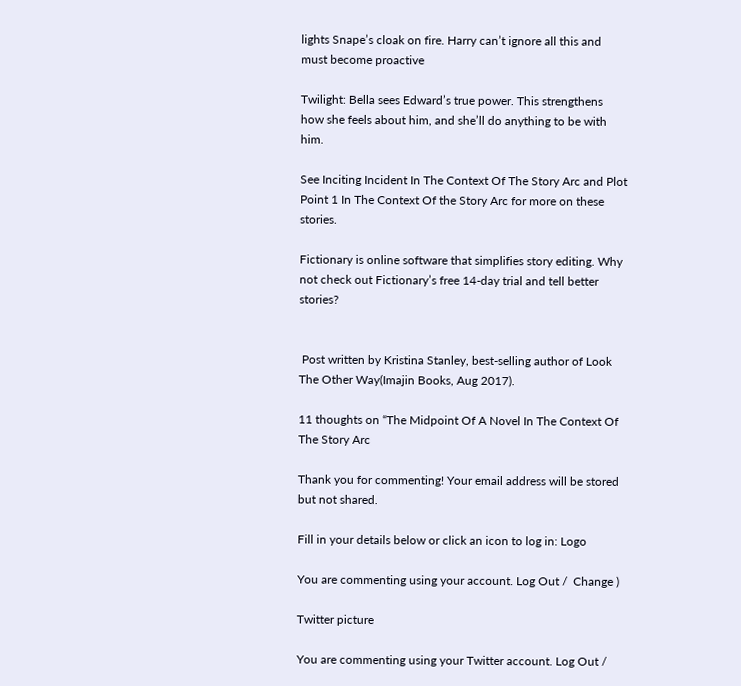lights Snape’s cloak on fire. Harry can’t ignore all this and must become proactive

Twilight: Bella sees Edward’s true power. This strengthens how she feels about him, and she’ll do anything to be with him.

See Inciting Incident In The Context Of The Story Arc and Plot Point 1 In The Context Of the Story Arc for more on these stories.

Fictionary is online software that simplifies story editing. Why not check out Fictionary’s free 14-day trial and tell better stories?


 Post written by Kristina Stanley, best-selling author of Look The Other Way(Imajin Books, Aug 2017).

11 thoughts on “The Midpoint Of A Novel In The Context Of The Story Arc

Thank you for commenting! Your email address will be stored but not shared.

Fill in your details below or click an icon to log in: Logo

You are commenting using your account. Log Out /  Change )

Twitter picture

You are commenting using your Twitter account. Log Out /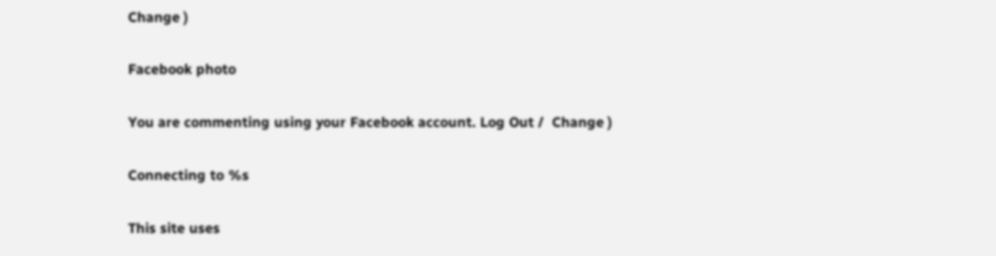Change )

Facebook photo

You are commenting using your Facebook account. Log Out /  Change )

Connecting to %s

This site uses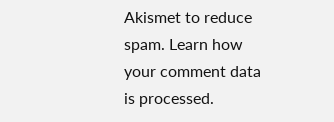Akismet to reduce spam. Learn how your comment data is processed.